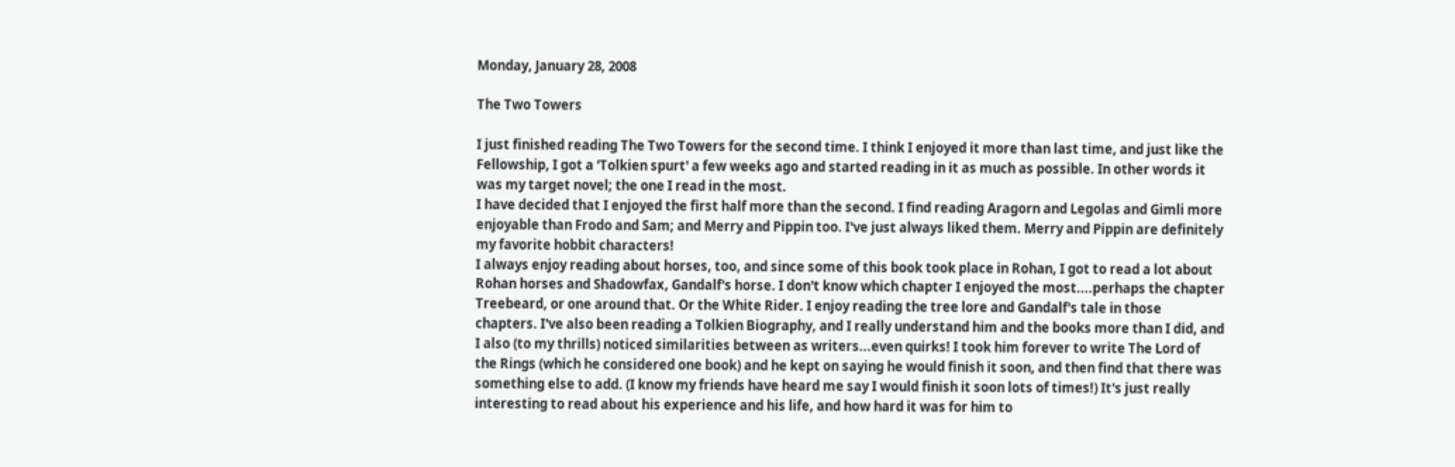Monday, January 28, 2008

The Two Towers

I just finished reading The Two Towers for the second time. I think I enjoyed it more than last time, and just like the Fellowship, I got a 'Tolkien spurt' a few weeks ago and started reading in it as much as possible. In other words it was my target novel; the one I read in the most.
I have decided that I enjoyed the first half more than the second. I find reading Aragorn and Legolas and Gimli more enjoyable than Frodo and Sam; and Merry and Pippin too. I've just always liked them. Merry and Pippin are definitely my favorite hobbit characters!
I always enjoy reading about horses, too, and since some of this book took place in Rohan, I got to read a lot about Rohan horses and Shadowfax, Gandalf's horse. I don't know which chapter I enjoyed the most....perhaps the chapter Treebeard, or one around that. Or the White Rider. I enjoy reading the tree lore and Gandalf's tale in those chapters. I've also been reading a Tolkien Biography, and I really understand him and the books more than I did, and I also (to my thrills) noticed similarities between as writers...even quirks! I took him forever to write The Lord of the Rings (which he considered one book) and he kept on saying he would finish it soon, and then find that there was something else to add. (I know my friends have heard me say I would finish it soon lots of times!) It's just really interesting to read about his experience and his life, and how hard it was for him to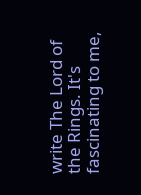write The Lord of the Rings. It's fascinating to me,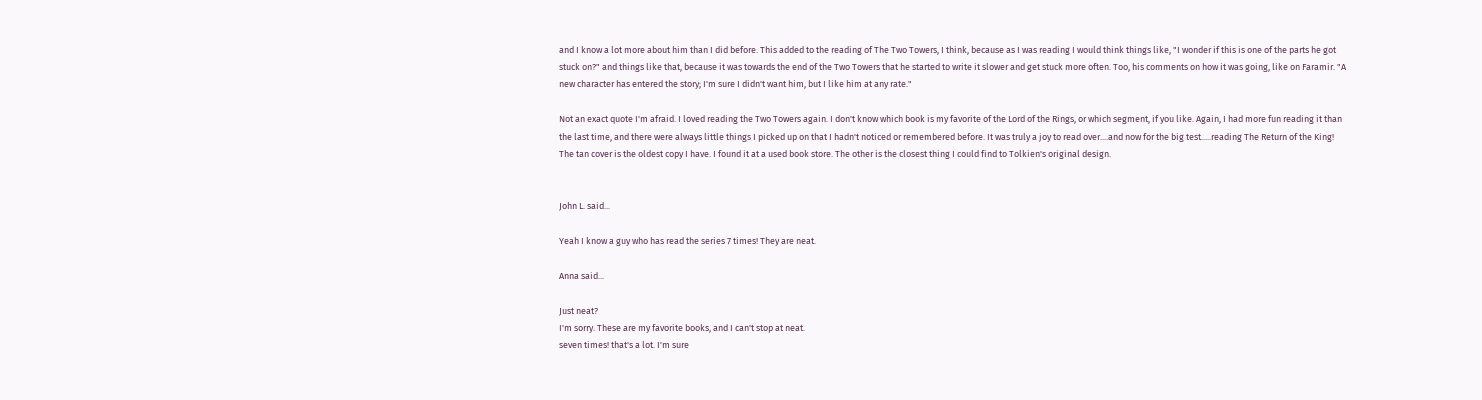and I know a lot more about him than I did before. This added to the reading of The Two Towers, I think, because as I was reading I would think things like, "I wonder if this is one of the parts he got stuck on?" and things like that, because it was towards the end of the Two Towers that he started to write it slower and get stuck more often. Too, his comments on how it was going, like on Faramir. "A new character has entered the story; I'm sure I didn't want him, but I like him at any rate."

Not an exact quote I'm afraid. I loved reading the Two Towers again. I don't know which book is my favorite of the Lord of the Rings, or which segment, if you like. Again, I had more fun reading it than the last time, and there were always little things I picked up on that I hadn't noticed or remembered before. It was truly a joy to read over....and now for the big test.....reading The Return of the King!
The tan cover is the oldest copy I have. I found it at a used book store. The other is the closest thing I could find to Tolkien's original design.


John L. said...

Yeah I know a guy who has read the series 7 times! They are neat.

Anna said...

Just neat?
I'm sorry. These are my favorite books, and I can't stop at neat.
seven times! that's a lot. I'm sure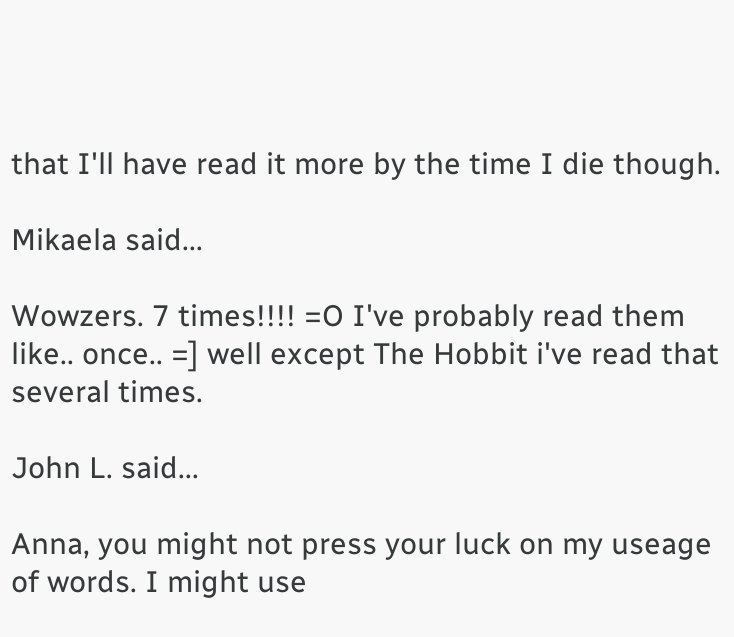that I'll have read it more by the time I die though.

Mikaela said...

Wowzers. 7 times!!!! =O I've probably read them like.. once.. =] well except The Hobbit i've read that several times.

John L. said...

Anna, you might not press your luck on my useage of words. I might use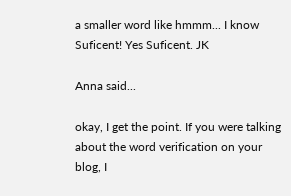a smaller word like hmmm... I know Suficent! Yes Suficent. JK

Anna said...

okay, I get the point. If you were talking about the word verification on your blog, I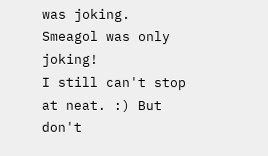was joking. Smeagol was only joking!
I still can't stop at neat. :) But don't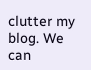clutter my blog. We can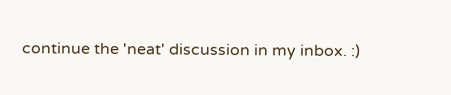continue the 'neat' discussion in my inbox. :)